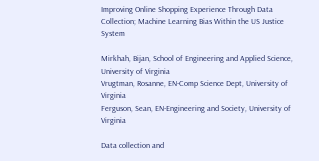Improving Online Shopping Experience Through Data Collection; Machine Learning Bias Within the US Justice System

Mirkhah, Bijan, School of Engineering and Applied Science, University of Virginia
Vrugtman, Rosanne, EN-Comp Science Dept, University of Virginia
Ferguson, Sean, EN-Engineering and Society, University of Virginia

Data collection and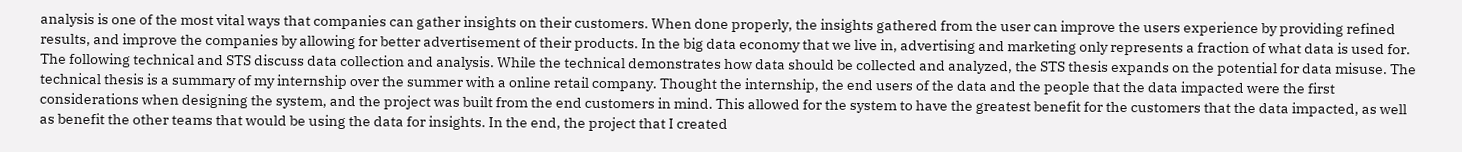analysis is one of the most vital ways that companies can gather insights on their customers. When done properly, the insights gathered from the user can improve the users experience by providing refined results, and improve the companies by allowing for better advertisement of their products. In the big data economy that we live in, advertising and marketing only represents a fraction of what data is used for. The following technical and STS discuss data collection and analysis. While the technical demonstrates how data should be collected and analyzed, the STS thesis expands on the potential for data misuse. The technical thesis is a summary of my internship over the summer with a online retail company. Thought the internship, the end users of the data and the people that the data impacted were the first considerations when designing the system, and the project was built from the end customers in mind. This allowed for the system to have the greatest benefit for the customers that the data impacted, as well as benefit the other teams that would be using the data for insights. In the end, the project that I created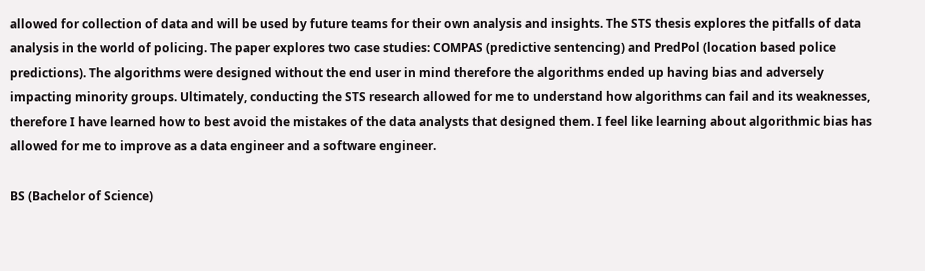allowed for collection of data and will be used by future teams for their own analysis and insights. The STS thesis explores the pitfalls of data analysis in the world of policing. The paper explores two case studies: COMPAS (predictive sentencing) and PredPol (location based police predictions). The algorithms were designed without the end user in mind therefore the algorithms ended up having bias and adversely impacting minority groups. Ultimately, conducting the STS research allowed for me to understand how algorithms can fail and its weaknesses, therefore I have learned how to best avoid the mistakes of the data analysts that designed them. I feel like learning about algorithmic bias has allowed for me to improve as a data engineer and a software engineer.

BS (Bachelor of Science)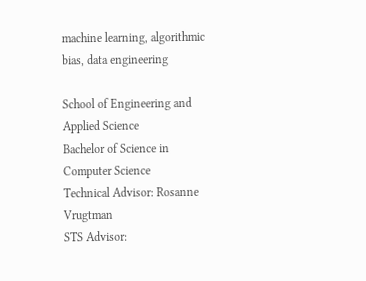machine learning, algorithmic bias, data engineering

School of Engineering and Applied Science
Bachelor of Science in Computer Science
Technical Advisor: Rosanne Vrugtman
STS Advisor: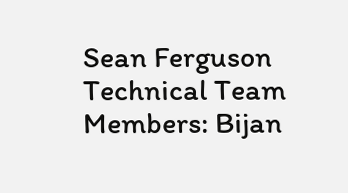Sean Ferguson
Technical Team Members: Bijan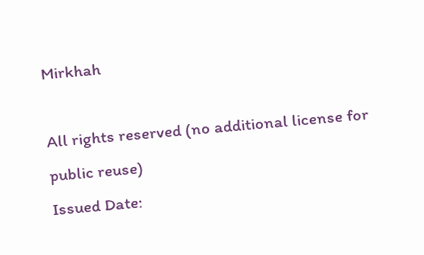Mirkhah

All rights reserved (no additional license for public reuse)
Issued Date: